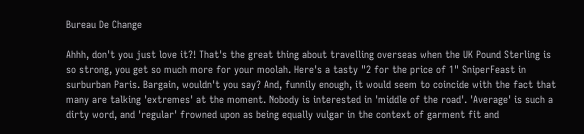Bureau De Change

Ahhh, don't you just love it?! That's the great thing about travelling overseas when the UK Pound Sterling is so strong, you get so much more for your moolah. Here's a tasty "2 for the price of 1" SniperFeast in surburban Paris. Bargain, wouldn't you say? And, funnily enough, it would seem to coincide with the fact that many are talking 'extremes' at the moment. Nobody is interested in 'middle of the road'. 'Average' is such a dirty word, and 'regular' frowned upon as being equally vulgar in the context of garment fit and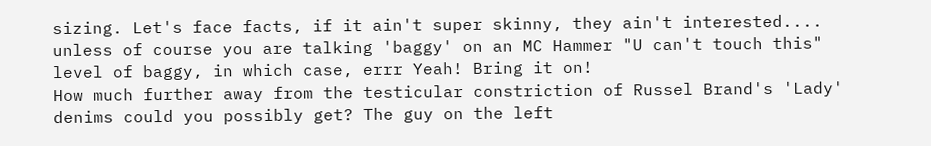sizing. Let's face facts, if it ain't super skinny, they ain't interested.... unless of course you are talking 'baggy' on an MC Hammer "U can't touch this" level of baggy, in which case, errr Yeah! Bring it on!
How much further away from the testicular constriction of Russel Brand's 'Lady' denims could you possibly get? The guy on the left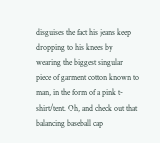disguises the fact his jeans keep dropping to his knees by wearing the biggest singular piece of garment cotton known to man, in the form of a pink t-shirt/tent. Oh, and check out that balancing baseball cap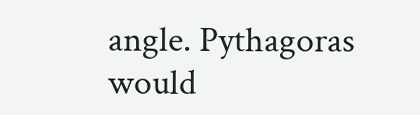angle. Pythagoras would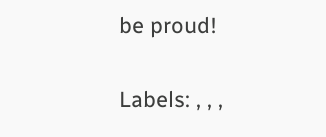be proud!

Labels: , , ,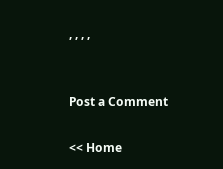, , , ,


Post a Comment

<< Home